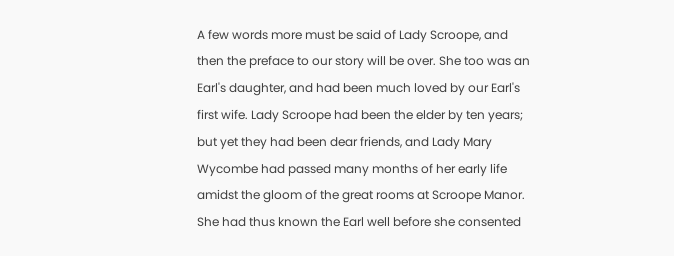A few words more must be said of Lady Scroope, and then the preface to our story will be over. She too was an Earl's daughter, and had been much loved by our Earl's first wife. Lady Scroope had been the elder by ten years; but yet they had been dear friends, and Lady Mary Wycombe had passed many months of her early life amidst the gloom of the great rooms at Scroope Manor. She had thus known the Earl well before she consented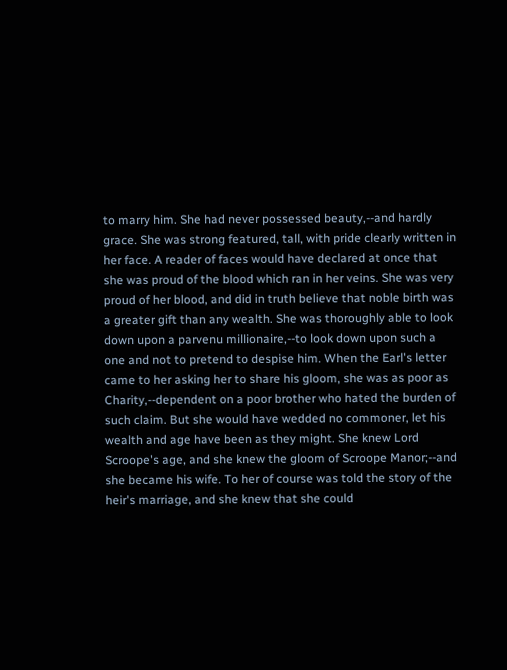to marry him. She had never possessed beauty,--and hardly grace. She was strong featured, tall, with pride clearly written in her face. A reader of faces would have declared at once that she was proud of the blood which ran in her veins. She was very proud of her blood, and did in truth believe that noble birth was a greater gift than any wealth. She was thoroughly able to look down upon a parvenu millionaire,--to look down upon such a one and not to pretend to despise him. When the Earl's letter came to her asking her to share his gloom, she was as poor as Charity,--dependent on a poor brother who hated the burden of such claim. But she would have wedded no commoner, let his wealth and age have been as they might. She knew Lord Scroope's age, and she knew the gloom of Scroope Manor;--and she became his wife. To her of course was told the story of the heir's marriage, and she knew that she could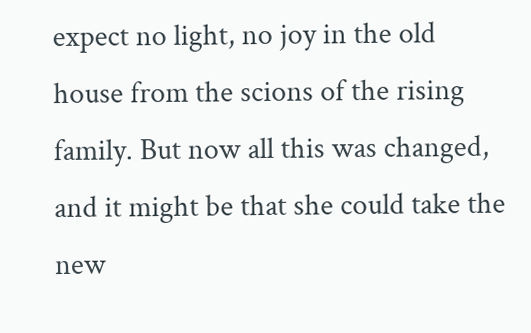expect no light, no joy in the old house from the scions of the rising family. But now all this was changed, and it might be that she could take the new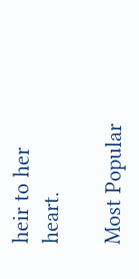heir to her heart.

Most Popular